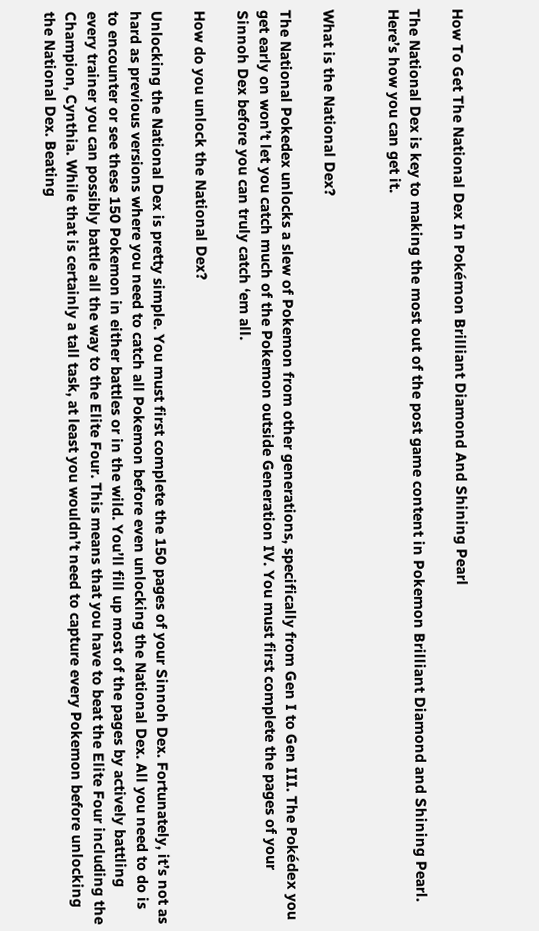How To Get The National Dex In Pokémon Brilliant Diamond And Shining Pearl

The National Dex is key to making the most out of the post game content in Pokemon Brilliant Diamond and Shining Pearl. Here’s how you can get it.


What is the National Dex?

The National Pokedex unlocks a slew of Pokemon from other generations, specifically from Gen I to Gen III. The Pokédex you get early on won’t let you catch much of the Pokemon outside Generation IV. You must first complete the pages of your Sinnoh Dex before you can truly catch ‘em all.

How do you unlock the National Dex?

Unlocking the National Dex is pretty simple. You must first complete the 150 pages of your Sinnoh Dex. Fortunately, it’s not as hard as previous versions where you need to catch all Pokemon before even unlocking the National Dex. All you need to do is to encounter or see these 150 Pokemon in either battles or in the wild. You’ll fill up most of the pages by actively battling every trainer you can possibly battle all the way to the Elite Four. This means that you have to beat the Elite Four including the Champion, Cynthia. While that is certainly a tall task, at least you wouldn’t need to capture every Pokemon before unlocking the National Dex. Beating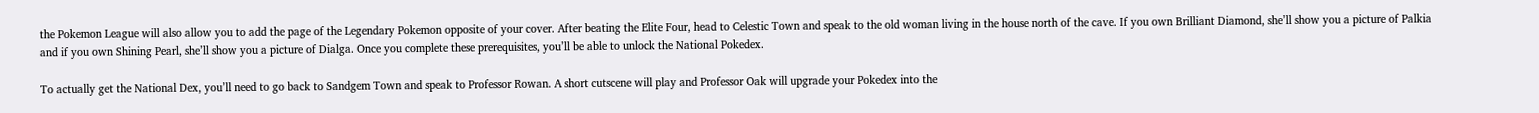the Pokemon League will also allow you to add the page of the Legendary Pokemon opposite of your cover. After beating the Elite Four, head to Celestic Town and speak to the old woman living in the house north of the cave. If you own Brilliant Diamond, she’ll show you a picture of Palkia and if you own Shining Pearl, she’ll show you a picture of Dialga. Once you complete these prerequisites, you’ll be able to unlock the National Pokedex.

To actually get the National Dex, you’ll need to go back to Sandgem Town and speak to Professor Rowan. A short cutscene will play and Professor Oak will upgrade your Pokedex into the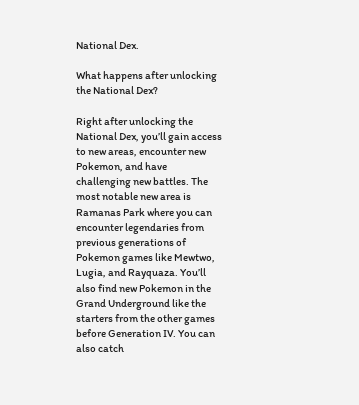National Dex.

What happens after unlocking the National Dex?

Right after unlocking the National Dex, you’ll gain access to new areas, encounter new Pokemon, and have challenging new battles. The most notable new area is Ramanas Park where you can encounter legendaries from previous generations of Pokemon games like Mewtwo, Lugia, and Rayquaza. You’ll also find new Pokemon in the Grand Underground like the starters from the other games before Generation IV. You can also catch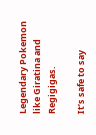Legendary Pokemon like Giratina and Regigigas.

It’s safe to say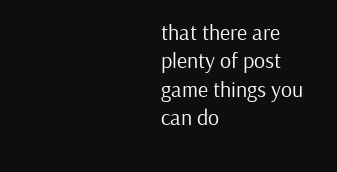that there are plenty of post game things you can do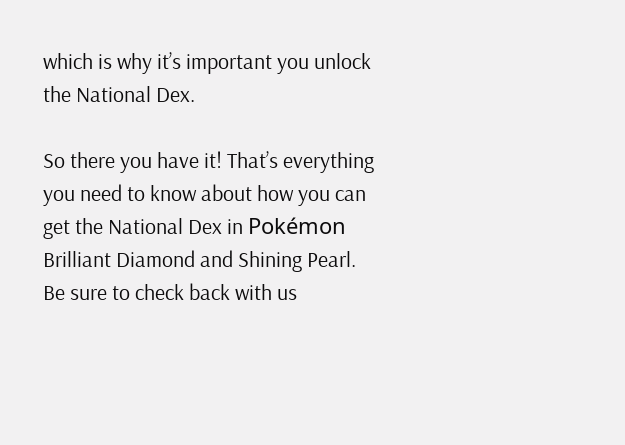which is why it’s important you unlock the National Dex.

So there you have it! That’s everything you need to know about how you can get the National Dex in Pokémon Brilliant Diamond and Shining Pearl. Be sure to check back with us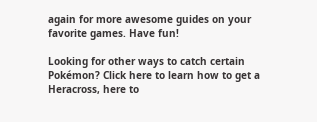again for more awesome guides on your favorite games. Have fun!

Looking for other ways to catch certain Pokémon? Click here to learn how to get a Heracross, here to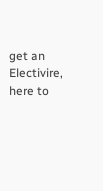get an Electivire, here to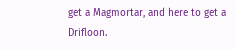get a Magmortar, and here to get a Drifloon.